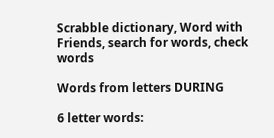Scrabble dictionary, Word with Friends, search for words, check words

Words from letters DURING

6 letter words: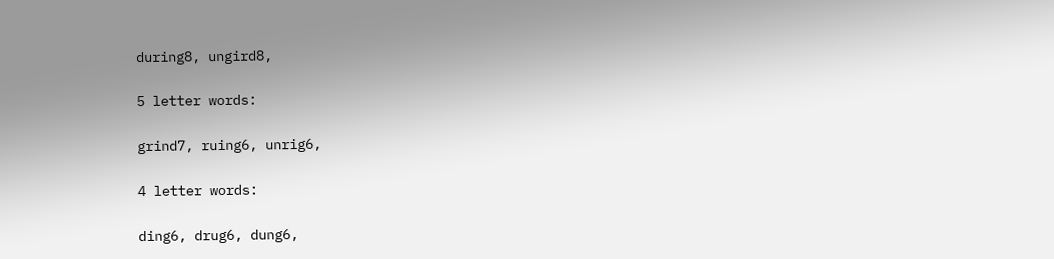during8, ungird8,

5 letter words:

grind7, ruing6, unrig6,

4 letter words:

ding6, drug6, dung6,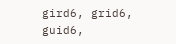gird6, grid6, guid6,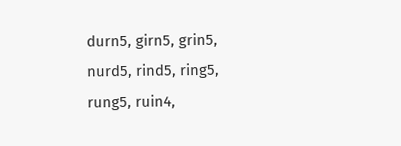durn5, girn5, grin5, nurd5, rind5, ring5, rung5, ruin4,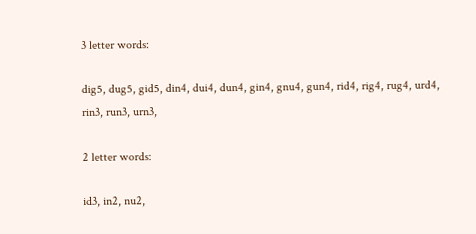3 letter words:

dig5, dug5, gid5, din4, dui4, dun4, gin4, gnu4, gun4, rid4, rig4, rug4, urd4, rin3, run3, urn3,

2 letter words:

id3, in2, nu2,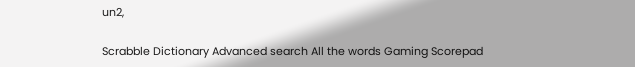un2,

Scrabble Dictionary Advanced search All the words Gaming Scorepad